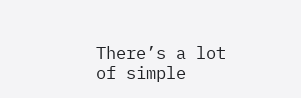There’s a lot of simple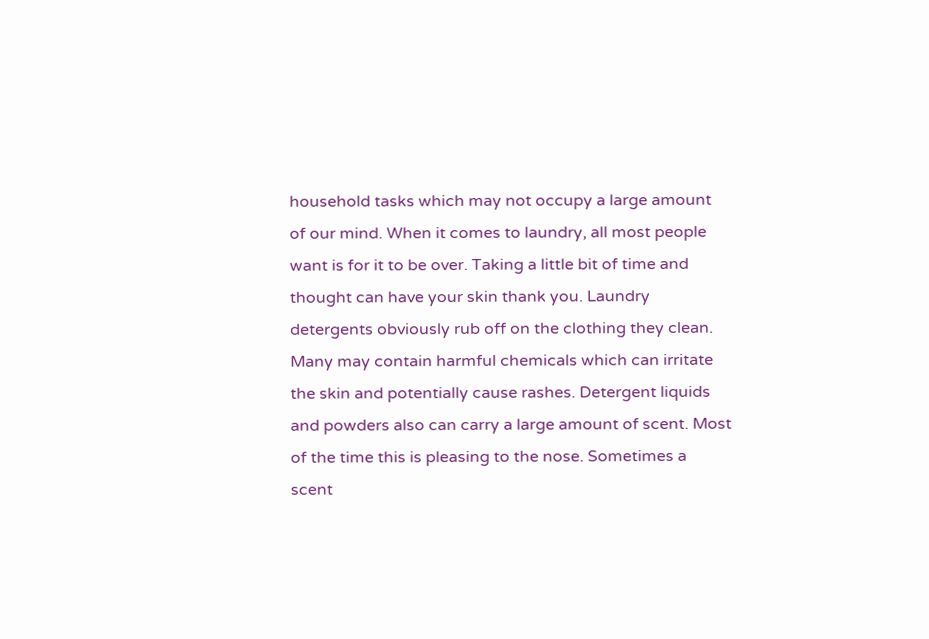household tasks which may not occupy a large amount of our mind. When it comes to laundry, all most people want is for it to be over. Taking a little bit of time and thought can have your skin thank you. Laundry detergents obviously rub off on the clothing they clean. Many may contain harmful chemicals which can irritate the skin and potentially cause rashes. Detergent liquids and powders also can carry a large amount of scent. Most of the time this is pleasing to the nose. Sometimes a scent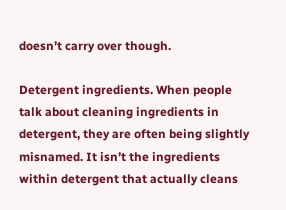doesn’t carry over though.

Detergent ingredients. When people talk about cleaning ingredients in detergent, they are often being slightly misnamed. It isn’t the ingredients within detergent that actually cleans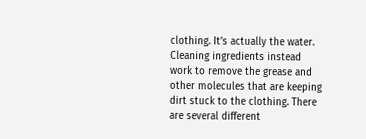clothing. It’s actually the water. Cleaning ingredients instead work to remove the grease and other molecules that are keeping dirt stuck to the clothing. There are several different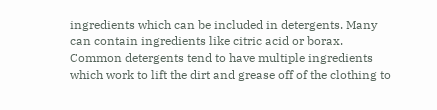ingredients which can be included in detergents. Many can contain ingredients like citric acid or borax. Common detergents tend to have multiple ingredients which work to lift the dirt and grease off of the clothing to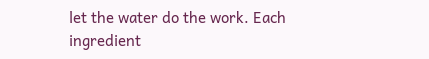let the water do the work. Each ingredient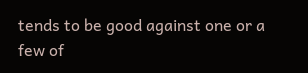tends to be good against one or a few of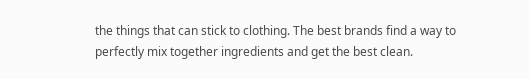the things that can stick to clothing. The best brands find a way to perfectly mix together ingredients and get the best clean.